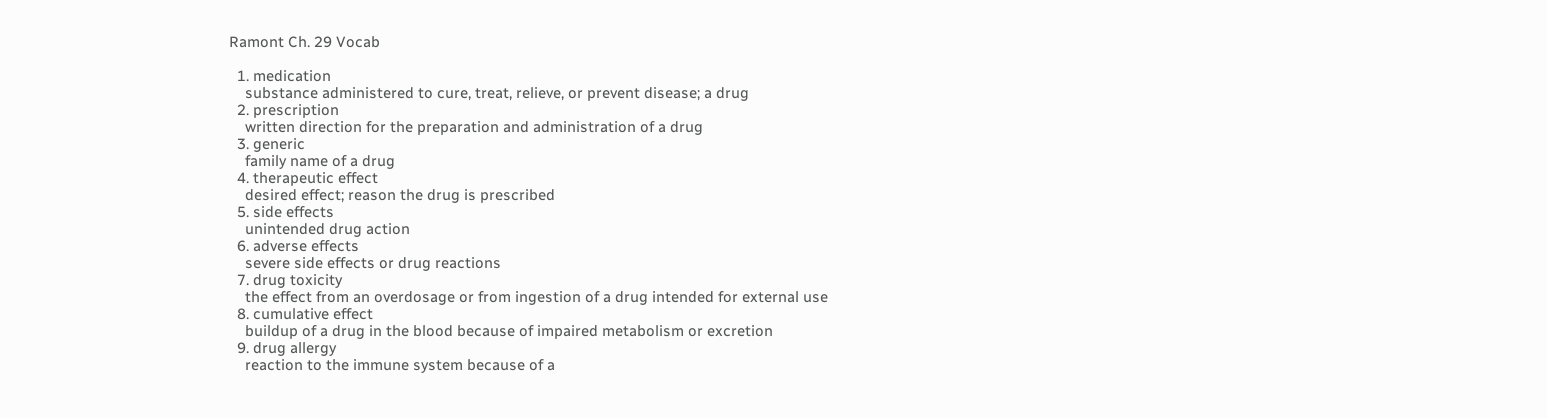Ramont Ch. 29 Vocab

  1. medication
    substance administered to cure, treat, relieve, or prevent disease; a drug
  2. prescription
    written direction for the preparation and administration of a drug
  3. generic
    family name of a drug
  4. therapeutic effect
    desired effect; reason the drug is prescribed
  5. side effects
    unintended drug action
  6. adverse effects
    severe side effects or drug reactions
  7. drug toxicity
    the effect from an overdosage or from ingestion of a drug intended for external use
  8. cumulative effect
    buildup of a drug in the blood because of impaired metabolism or excretion
  9. drug allergy
    reaction to the immune system because of a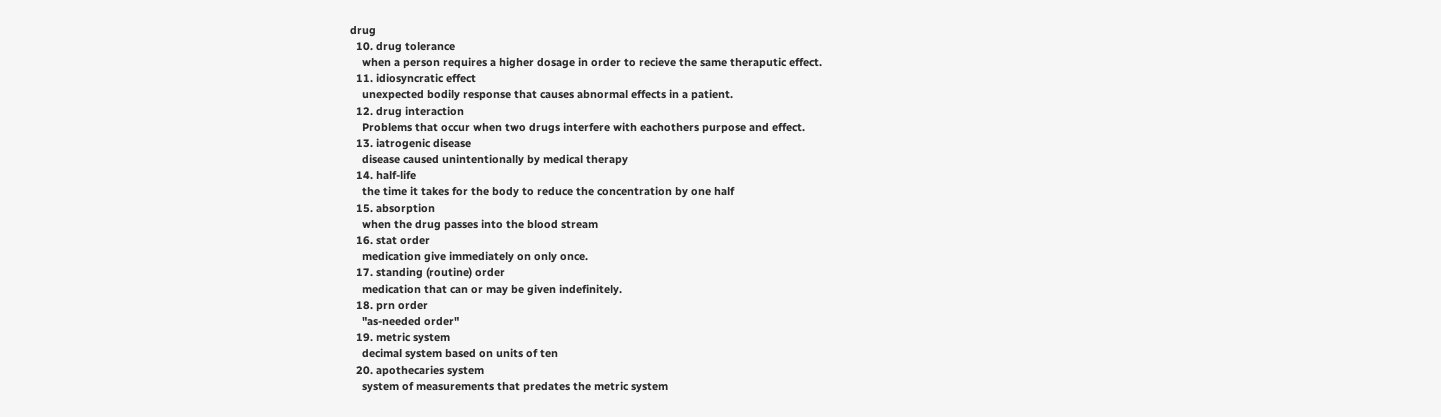drug
  10. drug tolerance
    when a person requires a higher dosage in order to recieve the same theraputic effect.
  11. idiosyncratic effect
    unexpected bodily response that causes abnormal effects in a patient.
  12. drug interaction
    Problems that occur when two drugs interfere with eachothers purpose and effect.
  13. iatrogenic disease
    disease caused unintentionally by medical therapy
  14. half-life
    the time it takes for the body to reduce the concentration by one half
  15. absorption
    when the drug passes into the blood stream
  16. stat order
    medication give immediately on only once.
  17. standing (routine) order
    medication that can or may be given indefinitely.
  18. prn order
    "as-needed order"
  19. metric system
    decimal system based on units of ten
  20. apothecaries system
    system of measurements that predates the metric system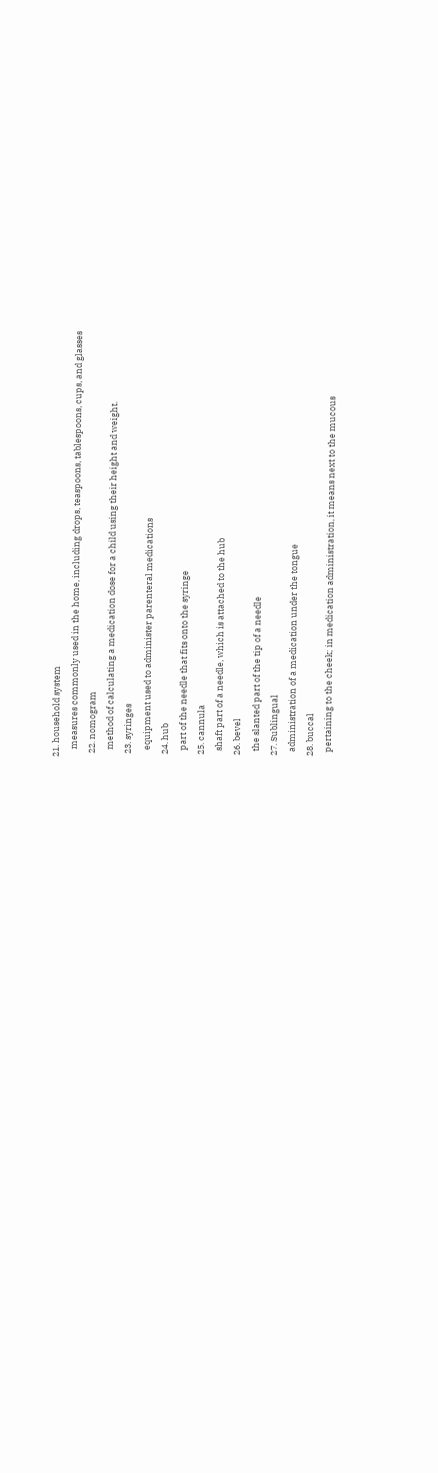21. household system
    measures commonly used in the home, including drops, teaspoons, tablespoons, cups, and glasses
  22. nomogram
    method of calculating a medication dose for a child using their height and weight.
  23. syringes
    equipment used to administer parenteral medications
  24. hub
    part of the needle that fits onto the syringe
  25. cannula
    shaft part of a needle, which is attached to the hub
  26. bevel
    the slanted part of the tip of a needle
  27. Sublingual
    administration of a medication under the tongue
  28. buccal
    pertaining to the cheek; in medication administration, it means next to the mucous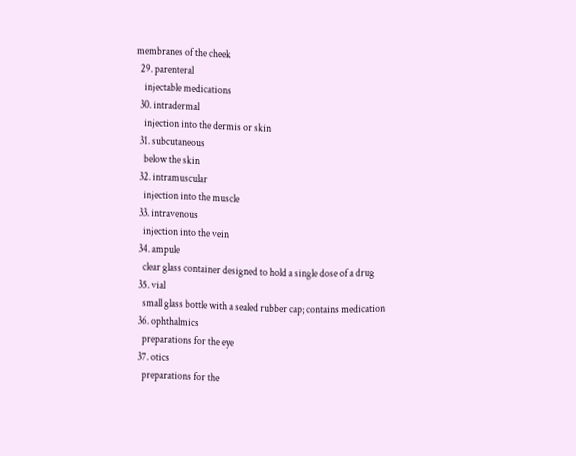membranes of the cheek
  29. parenteral
    injectable medications
  30. intradermal
    injection into the dermis or skin
  31. subcutaneous
    below the skin
  32. intramuscular
    injection into the muscle
  33. intravenous
    injection into the vein
  34. ampule
    clear glass container designed to hold a single dose of a drug
  35. vial
    small glass bottle with a sealed rubber cap; contains medication
  36. ophthalmics
    preparations for the eye
  37. otics
    preparations for the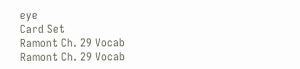eye
Card Set
Ramont Ch. 29 Vocab
Ramont Ch. 29 Vocab